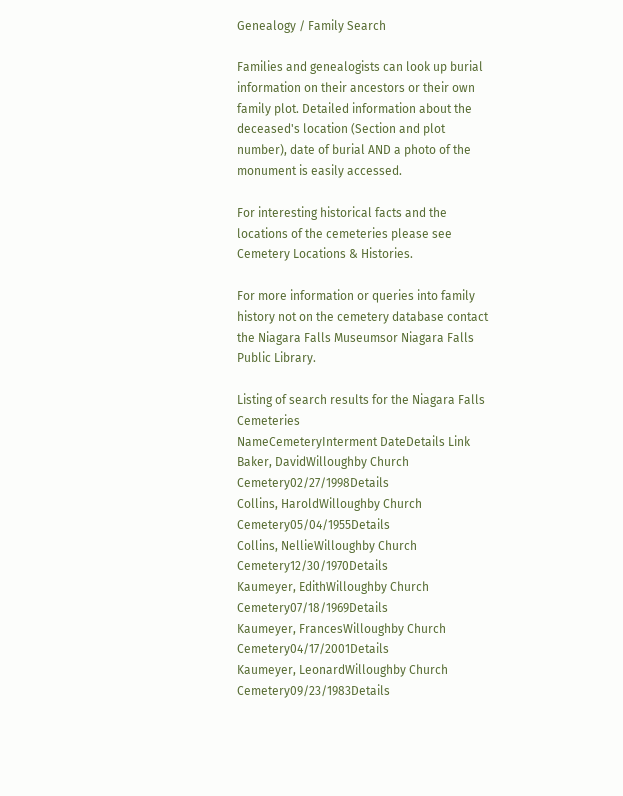Genealogy / Family Search

Families and genealogists can look up burial information on their ancestors or their own family plot. Detailed information about the deceased's location (Section and plot number), date of burial AND a photo of the monument is easily accessed.

For interesting historical facts and the locations of the cemeteries please see Cemetery Locations & Histories.

For more information or queries into family history not on the cemetery database contact the Niagara Falls Museumsor Niagara Falls Public Library.

Listing of search results for the Niagara Falls Cemeteries
NameCemeteryInterment DateDetails Link
Baker, DavidWilloughby Church Cemetery02/27/1998Details
Collins, HaroldWilloughby Church Cemetery05/04/1955Details
Collins, NellieWilloughby Church Cemetery12/30/1970Details
Kaumeyer, EdithWilloughby Church Cemetery07/18/1969Details
Kaumeyer, FrancesWilloughby Church Cemetery04/17/2001Details
Kaumeyer, LeonardWilloughby Church Cemetery09/23/1983Details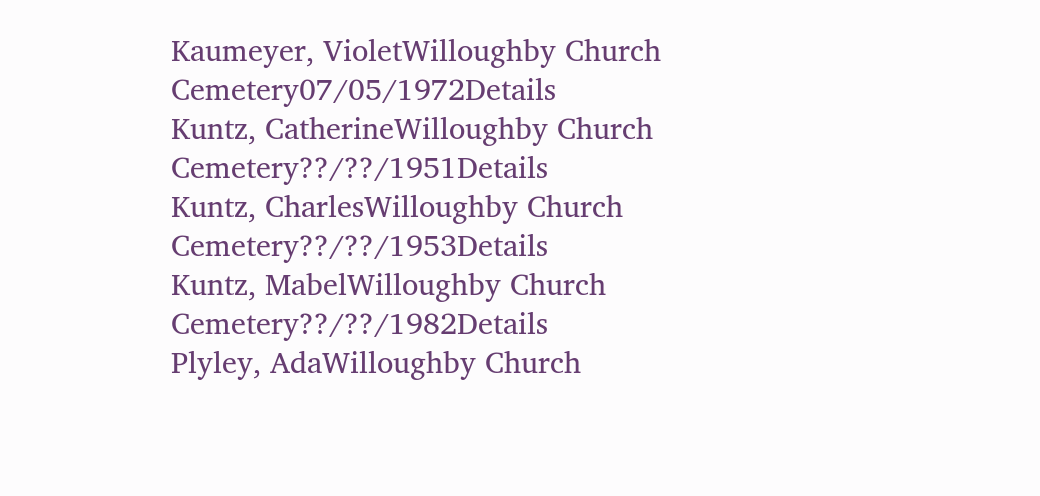Kaumeyer, VioletWilloughby Church Cemetery07/05/1972Details
Kuntz, CatherineWilloughby Church Cemetery??/??/1951Details
Kuntz, CharlesWilloughby Church Cemetery??/??/1953Details
Kuntz, MabelWilloughby Church Cemetery??/??/1982Details
Plyley, AdaWilloughby Church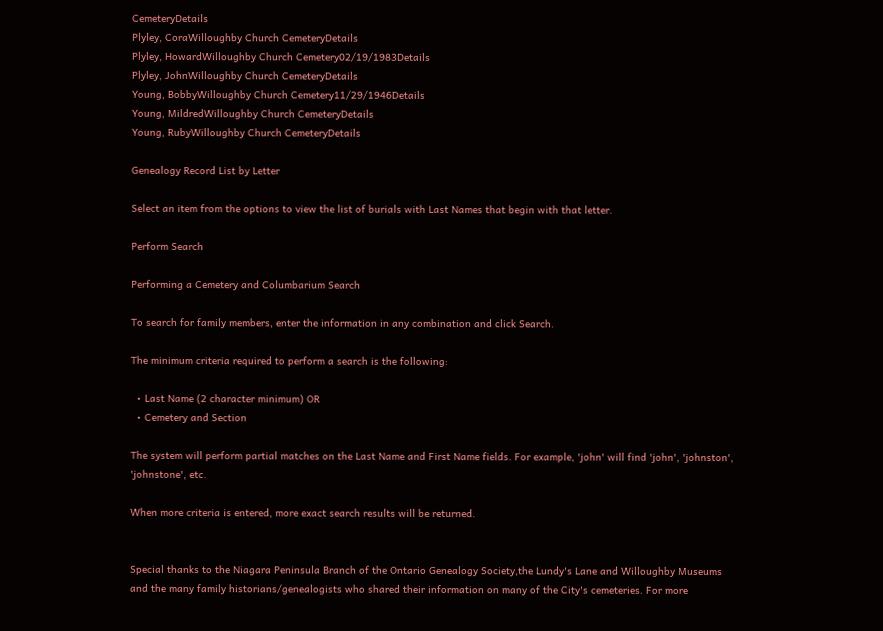CemeteryDetails
Plyley, CoraWilloughby Church CemeteryDetails
Plyley, HowardWilloughby Church Cemetery02/19/1983Details
Plyley, JohnWilloughby Church CemeteryDetails
Young, BobbyWilloughby Church Cemetery11/29/1946Details
Young, MildredWilloughby Church CemeteryDetails
Young, RubyWilloughby Church CemeteryDetails

Genealogy Record List by Letter

Select an item from the options to view the list of burials with Last Names that begin with that letter.

Perform Search

Performing a Cemetery and Columbarium Search

To search for family members, enter the information in any combination and click Search.

The minimum criteria required to perform a search is the following:

  • Last Name (2 character minimum) OR
  • Cemetery and Section

The system will perform partial matches on the Last Name and First Name fields. For example, 'john' will find 'john', 'johnston', 'johnstone', etc.

When more criteria is entered, more exact search results will be returned.


Special thanks to the Niagara Peninsula Branch of the Ontario Genealogy Society,the Lundy's Lane and Willoughby Museums and the many family historians/genealogists who shared their information on many of the City's cemeteries. For more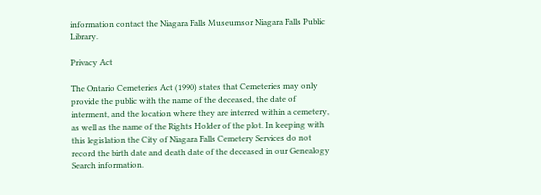information contact the Niagara Falls Museumsor Niagara Falls Public Library.

Privacy Act

The Ontario Cemeteries Act (1990) states that Cemeteries may only provide the public with the name of the deceased, the date of interment, and the location where they are interred within a cemetery, as well as the name of the Rights Holder of the plot. In keeping with this legislation the City of Niagara Falls Cemetery Services do not record the birth date and death date of the deceased in our Genealogy Search information.